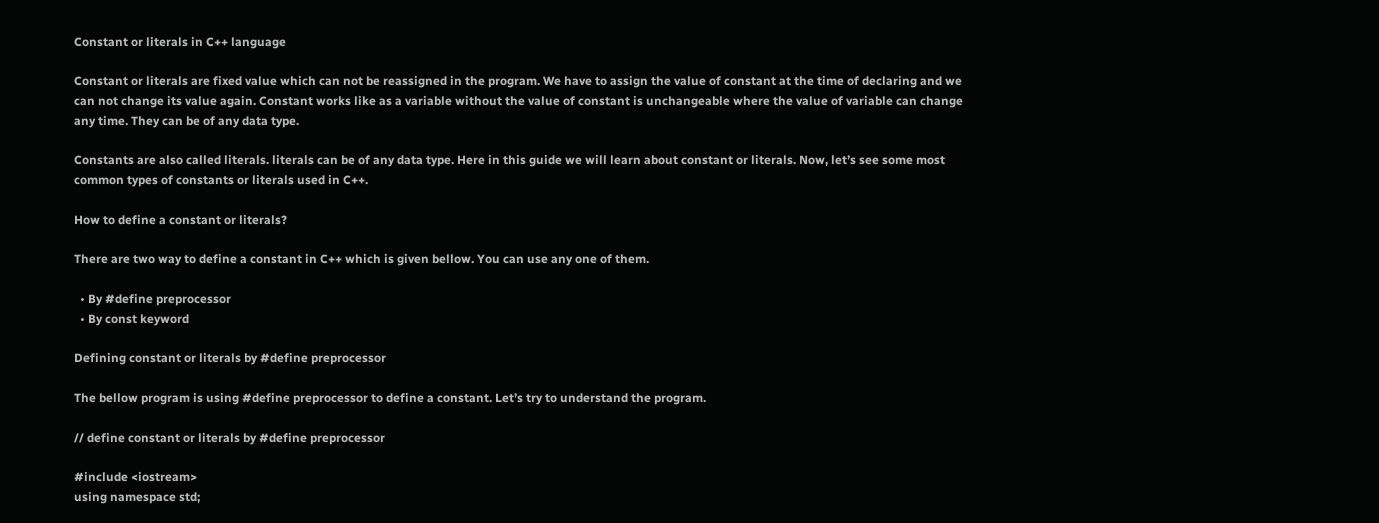Constant or literals in C++ language

Constant or literals are fixed value which can not be reassigned in the program. We have to assign the value of constant at the time of declaring and we can not change its value again. Constant works like as a variable without the value of constant is unchangeable where the value of variable can change any time. They can be of any data type.

Constants are also called literals. literals can be of any data type. Here in this guide we will learn about constant or literals. Now, let’s see some most common types of constants or literals used in C++.

How to define a constant or literals?

There are two way to define a constant in C++ which is given bellow. You can use any one of them.

  • By #define preprocessor
  • By const keyword

Defining constant or literals by #define preprocessor

The bellow program is using #define preprocessor to define a constant. Let’s try to understand the program.

// define constant or literals by #define preprocessor

#include <iostream>
using namespace std;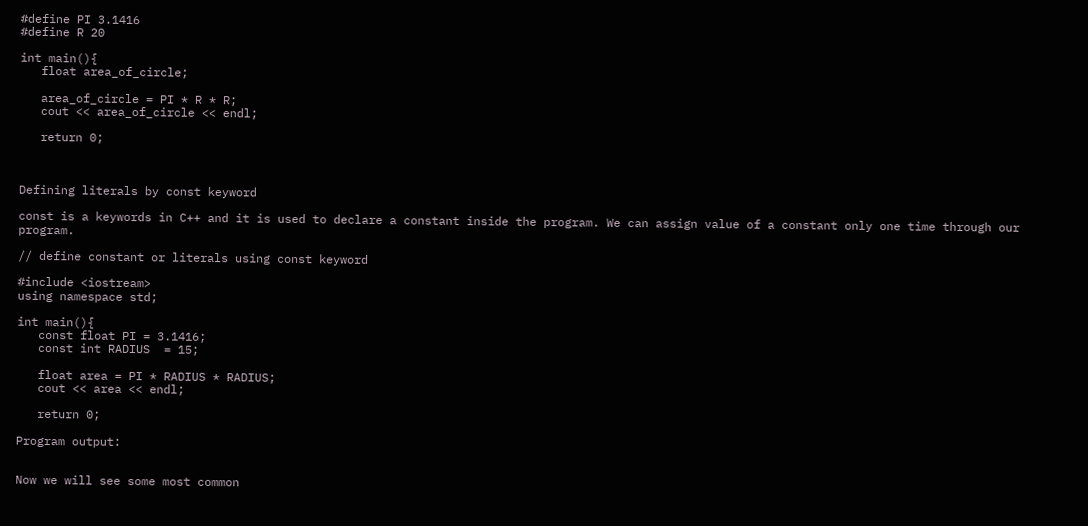#define PI 3.1416
#define R 20

int main(){
   float area_of_circle;

   area_of_circle = PI * R * R;
   cout << area_of_circle << endl;

   return 0;



Defining literals by const keyword

const is a keywords in C++ and it is used to declare a constant inside the program. We can assign value of a constant only one time through our program.

// define constant or literals using const keyword

#include <iostream>
using namespace std;

int main(){
   const float PI = 3.1416;
   const int RADIUS  = 15;

   float area = PI * RADIUS * RADIUS;
   cout << area << endl;

   return 0;

Program output:


Now we will see some most common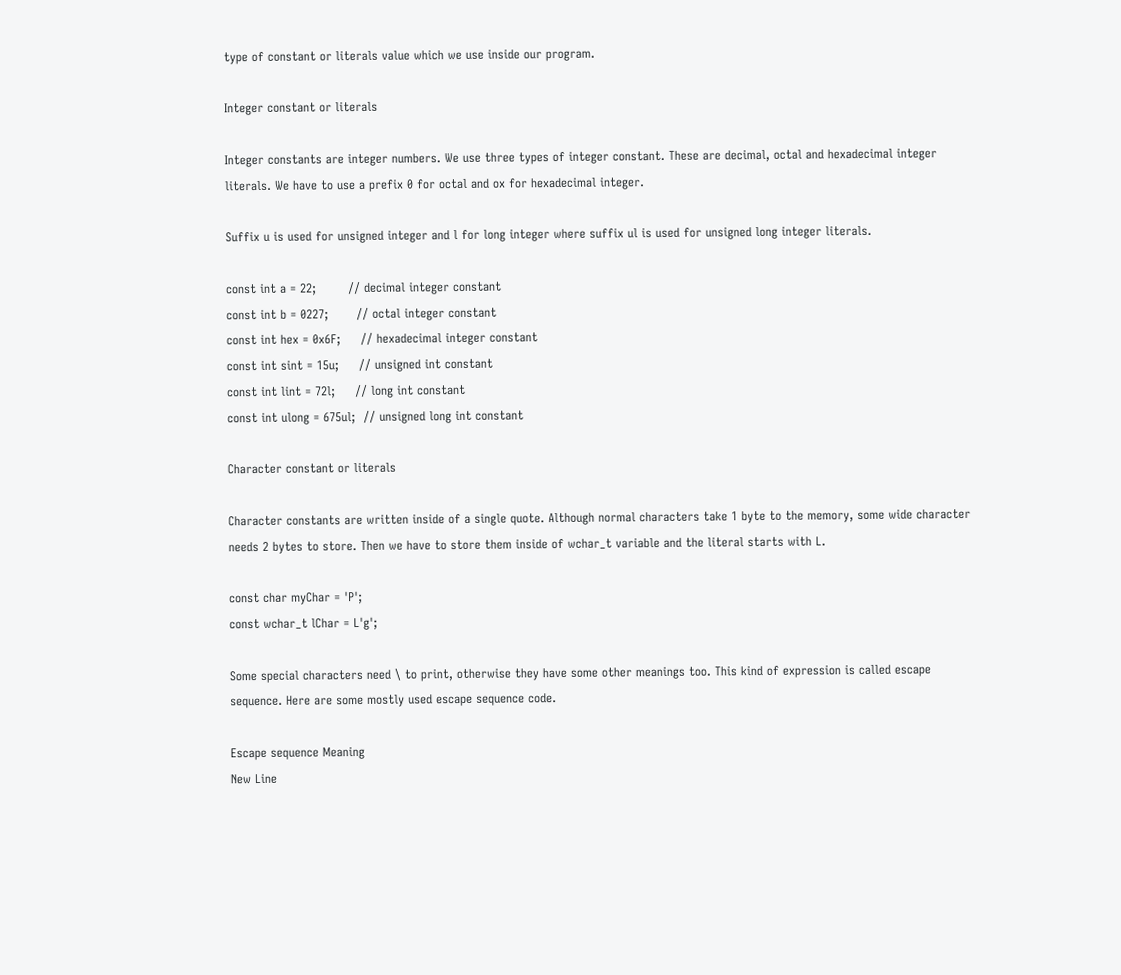type of constant or literals value which we use inside our program.

Integer constant or literals

Integer constants are integer numbers. We use three types of integer constant. These are decimal, octal and hexadecimal integer literals. We have to use a prefix 0 for octal and ox for hexadecimal integer.

Suffix u is used for unsigned integer and l for long integer where suffix ul is used for unsigned long integer literals.

const int a = 22;        // decimal integer constant
const int b = 0227;       // octal integer constant
const int hex = 0x6F;     // hexadecimal integer constant
const int sint = 15u;     // unsigned int constant
const int lint = 72l;     // long int constant
const int ulong = 675ul;  // unsigned long int constant

Character constant or literals

Character constants are written inside of a single quote. Although normal characters take 1 byte to the memory, some wide character needs 2 bytes to store. Then we have to store them inside of wchar_t variable and the literal starts with L.

const char myChar = 'P';
const wchar_t lChar = L'g';

Some special characters need \ to print, otherwise they have some other meanings too. This kind of expression is called escape sequence. Here are some mostly used escape sequence code.

Escape sequence Meaning
New Line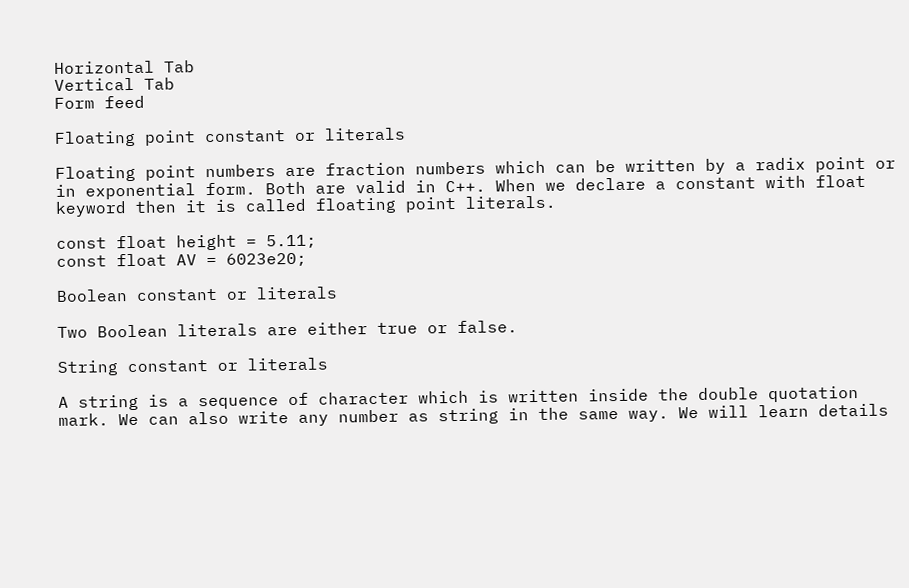Horizontal Tab
Vertical Tab
Form feed

Floating point constant or literals

Floating point numbers are fraction numbers which can be written by a radix point or in exponential form. Both are valid in C++. When we declare a constant with float keyword then it is called floating point literals.

const float height = 5.11;
const float AV = 6023e20;

Boolean constant or literals

Two Boolean literals are either true or false.

String constant or literals

A string is a sequence of character which is written inside the double quotation mark. We can also write any number as string in the same way. We will learn details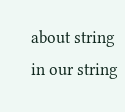about string in our string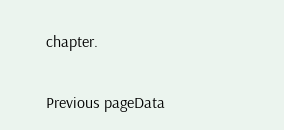chapter.

Previous pageData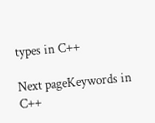types in C++

Next pageKeywords in C++